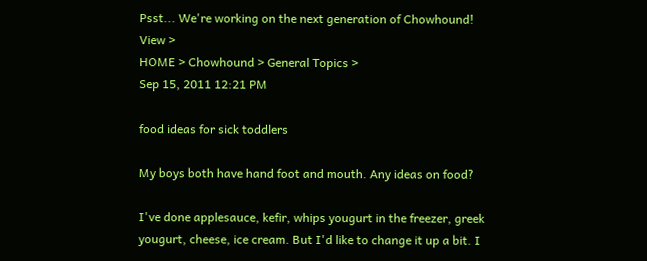Psst... We're working on the next generation of Chowhound! View >
HOME > Chowhound > General Topics >
Sep 15, 2011 12:21 PM

food ideas for sick toddlers

My boys both have hand foot and mouth. Any ideas on food?

I've done applesauce, kefir, whips yougurt in the freezer, greek yougurt, cheese, ice cream. But I'd like to change it up a bit. I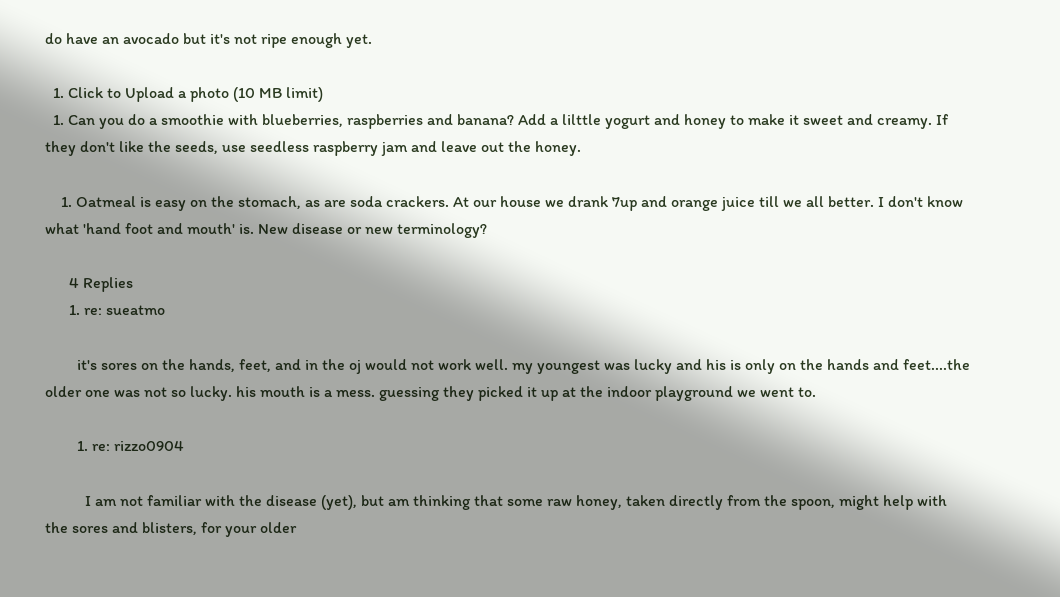do have an avocado but it's not ripe enough yet.

  1. Click to Upload a photo (10 MB limit)
  1. Can you do a smoothie with blueberries, raspberries and banana? Add a lilttle yogurt and honey to make it sweet and creamy. If they don't like the seeds, use seedless raspberry jam and leave out the honey.

    1. Oatmeal is easy on the stomach, as are soda crackers. At our house we drank 7up and orange juice till we all better. I don't know what 'hand foot and mouth' is. New disease or new terminology?

      4 Replies
      1. re: sueatmo

        it's sores on the hands, feet, and in the oj would not work well. my youngest was lucky and his is only on the hands and feet....the older one was not so lucky. his mouth is a mess. guessing they picked it up at the indoor playground we went to.

        1. re: rizzo0904

          I am not familiar with the disease (yet), but am thinking that some raw honey, taken directly from the spoon, might help with the sores and blisters, for your older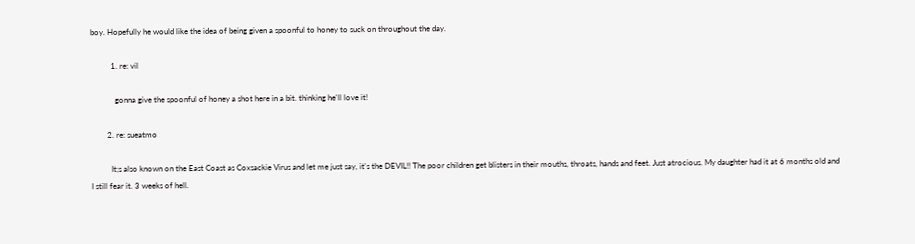boy. Hopefully he would like the idea of being given a spoonful to honey to suck on throughout the day.

          1. re: vil

            gonna give the spoonful of honey a shot here in a bit. thinking he'll love it!

        2. re: sueatmo

          It;s also known on the East Coast as Coxsackie Virus and let me just say, it's the DEVIL!! The poor children get blisters in their mouths, throats, hands and feet. Just atrocious. My daughter had it at 6 months old and I still fear it. 3 weeks of hell.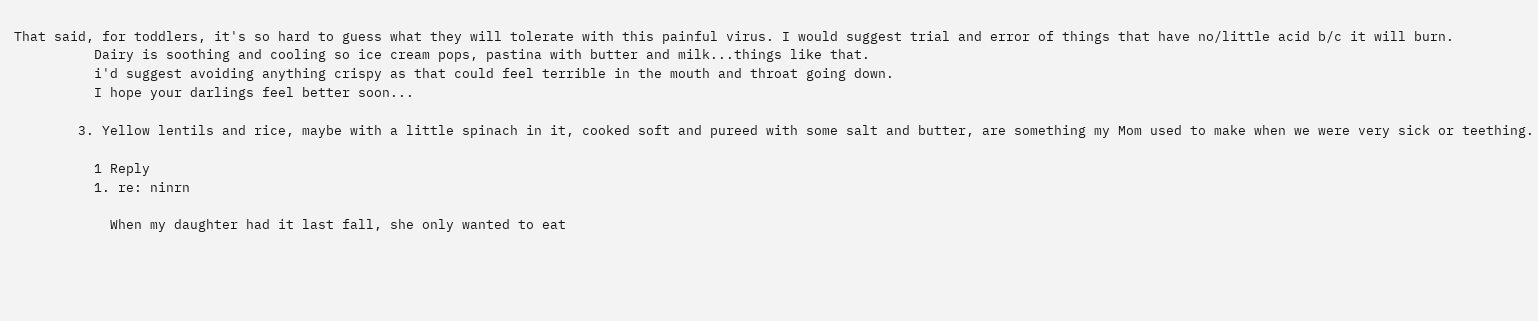That said, for toddlers, it's so hard to guess what they will tolerate with this painful virus. I would suggest trial and error of things that have no/little acid b/c it will burn.
          Dairy is soothing and cooling so ice cream pops, pastina with butter and milk...things like that.
          i'd suggest avoiding anything crispy as that could feel terrible in the mouth and throat going down.
          I hope your darlings feel better soon...

        3. Yellow lentils and rice, maybe with a little spinach in it, cooked soft and pureed with some salt and butter, are something my Mom used to make when we were very sick or teething.

          1 Reply
          1. re: ninrn

            When my daughter had it last fall, she only wanted to eat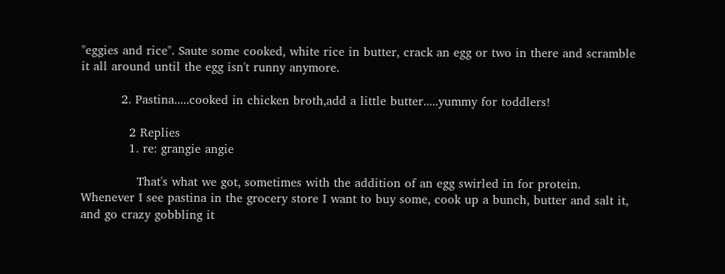"eggies and rice". Saute some cooked, white rice in butter, crack an egg or two in there and scramble it all around until the egg isn't runny anymore.

          2. Pastina.....cooked in chicken broth,add a little butter.....yummy for toddlers!

            2 Replies
            1. re: grangie angie

              That's what we got, sometimes with the addition of an egg swirled in for protein. Whenever I see pastina in the grocery store I want to buy some, cook up a bunch, butter and salt it, and go crazy gobbling it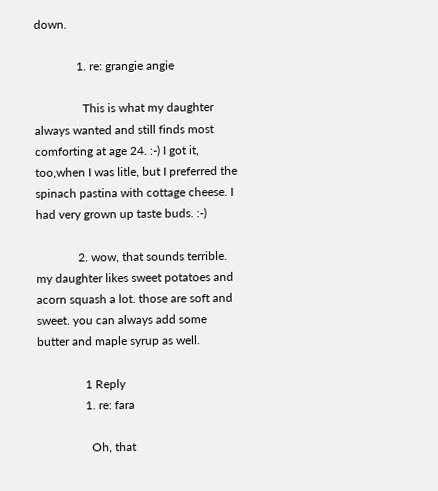down.

              1. re: grangie angie

                This is what my daughter always wanted and still finds most comforting at age 24. :-) I got it, too,when I was litle, but I preferred the spinach pastina with cottage cheese. I had very grown up taste buds. :-)

              2. wow, that sounds terrible. my daughter likes sweet potatoes and acorn squash a lot. those are soft and sweet. you can always add some butter and maple syrup as well.

                1 Reply
                1. re: fara

                  Oh, that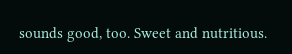sounds good, too. Sweet and nutritious.